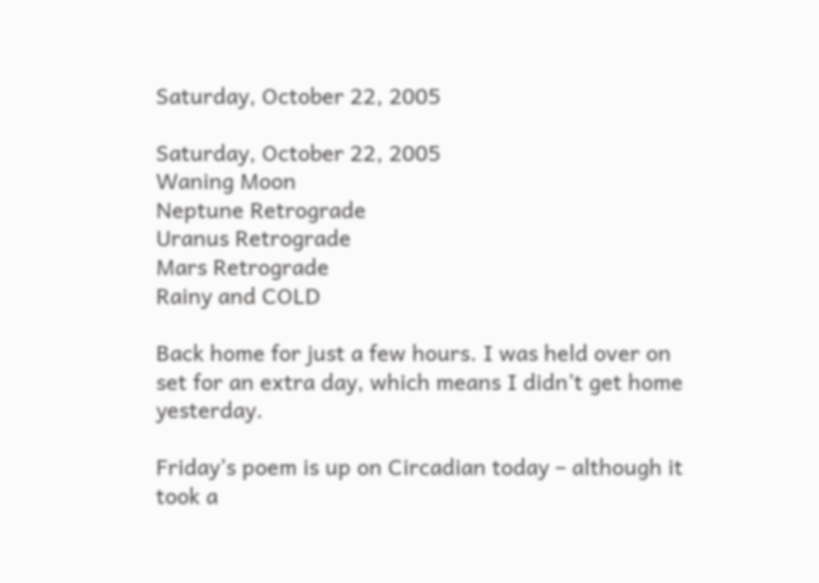Saturday, October 22, 2005

Saturday, October 22, 2005
Waning Moon
Neptune Retrograde
Uranus Retrograde
Mars Retrograde
Rainy and COLD

Back home for just a few hours. I was held over on set for an extra day, which means I didn’t get home yesterday.

Friday’s poem is up on Circadian today – although it took a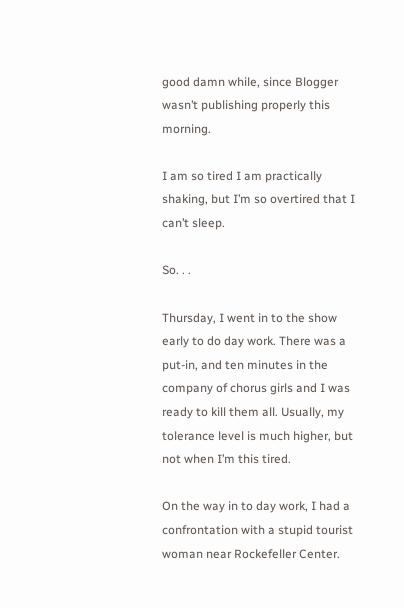good damn while, since Blogger wasn’t publishing properly this morning.

I am so tired I am practically shaking, but I’m so overtired that I can’t sleep.

So. . .

Thursday, I went in to the show early to do day work. There was a put-in, and ten minutes in the company of chorus girls and I was ready to kill them all. Usually, my tolerance level is much higher, but not when I’m this tired.

On the way in to day work, I had a confrontation with a stupid tourist woman near Rockefeller Center.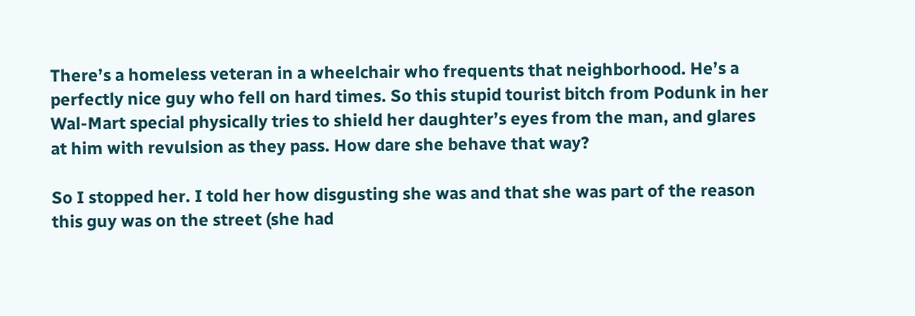There’s a homeless veteran in a wheelchair who frequents that neighborhood. He’s a perfectly nice guy who fell on hard times. So this stupid tourist bitch from Podunk in her Wal-Mart special physically tries to shield her daughter’s eyes from the man, and glares at him with revulsion as they pass. How dare she behave that way?

So I stopped her. I told her how disgusting she was and that she was part of the reason this guy was on the street (she had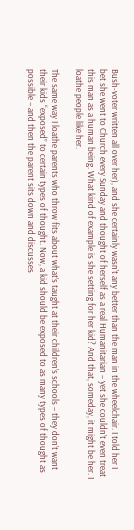Bush-voter written all over her), and she certainly wasn’t any better than the man in the wheelchair. I told her I bet she went to Church every Sunday and thought of herself as a real Humanitarian – yet she couldn’t even treat this man as a human being. What kind of example is she setting for her kid? And that, someday, it might be her. I loathe people like her.

The same way I loathe parents who throw fits about what’s taught at their children’s schools – they don’t want their kids “exposed” to certain types of thought. Now, a kid should be exposed to as many types of thought as possible – and then the parent sits down and discusses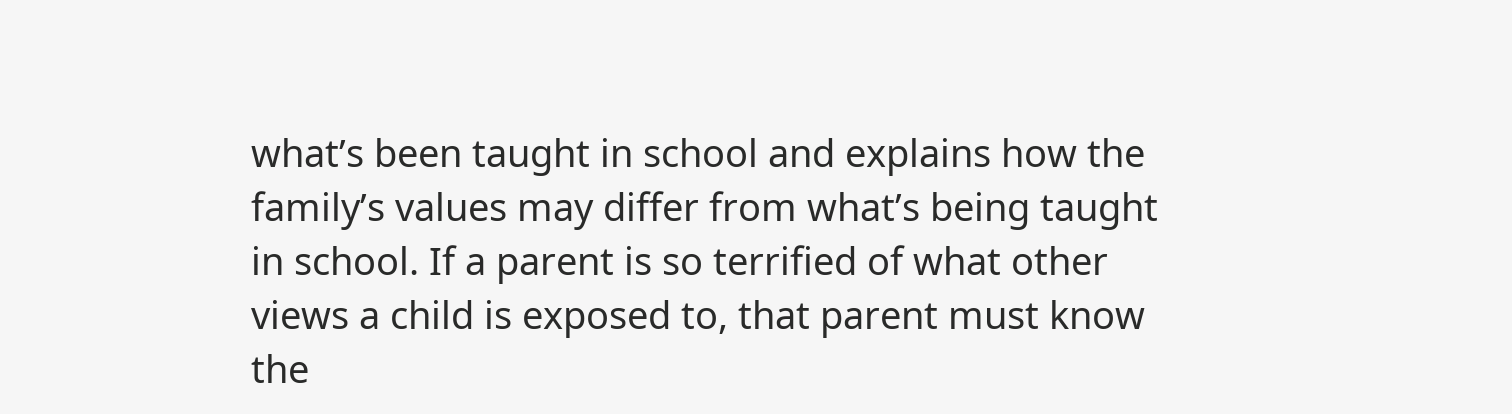what’s been taught in school and explains how the family’s values may differ from what’s being taught in school. If a parent is so terrified of what other views a child is exposed to, that parent must know the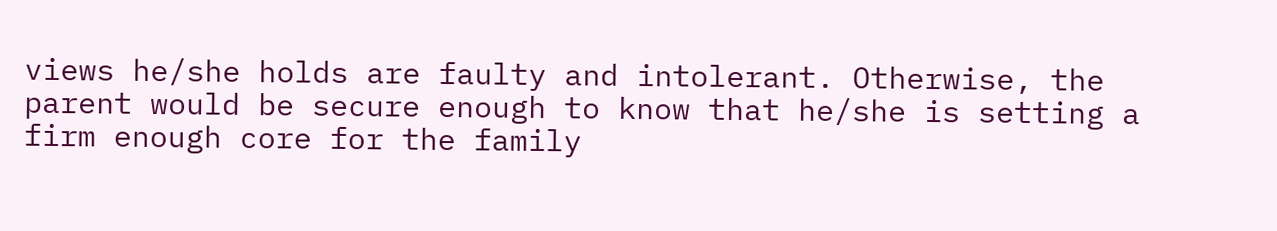views he/she holds are faulty and intolerant. Otherwise, the parent would be secure enough to know that he/she is setting a firm enough core for the family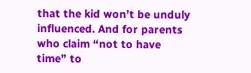that the kid won’t be unduly influenced. And for parents who claim “not to have time” to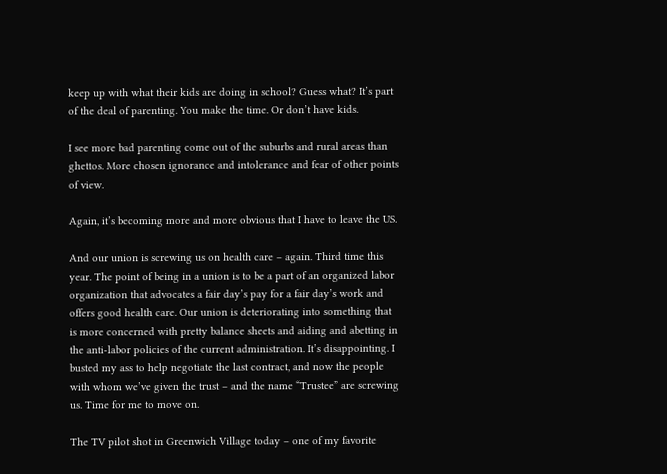keep up with what their kids are doing in school? Guess what? It’s part of the deal of parenting. You make the time. Or don’t have kids.

I see more bad parenting come out of the suburbs and rural areas than ghettos. More chosen ignorance and intolerance and fear of other points of view.

Again, it’s becoming more and more obvious that I have to leave the US.

And our union is screwing us on health care – again. Third time this year. The point of being in a union is to be a part of an organized labor organization that advocates a fair day’s pay for a fair day’s work and offers good health care. Our union is deteriorating into something that is more concerned with pretty balance sheets and aiding and abetting in the anti-labor policies of the current administration. It’s disappointing. I busted my ass to help negotiate the last contract, and now the people with whom we’ve given the trust – and the name “Trustee” are screwing us. Time for me to move on.

The TV pilot shot in Greenwich Village today – one of my favorite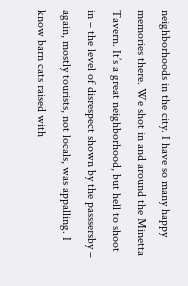neighborhoods in the city. I have so many happy memories there. We shot in and around the Minetta Tavern. It’s a great neighborhood, but hell to shoot in – the level of disrespect shown by the passsersby – again, mostly tourists, not locals, was appalling. I know barn cats raised with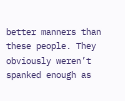better manners than these people. They obviously weren’t spanked enough as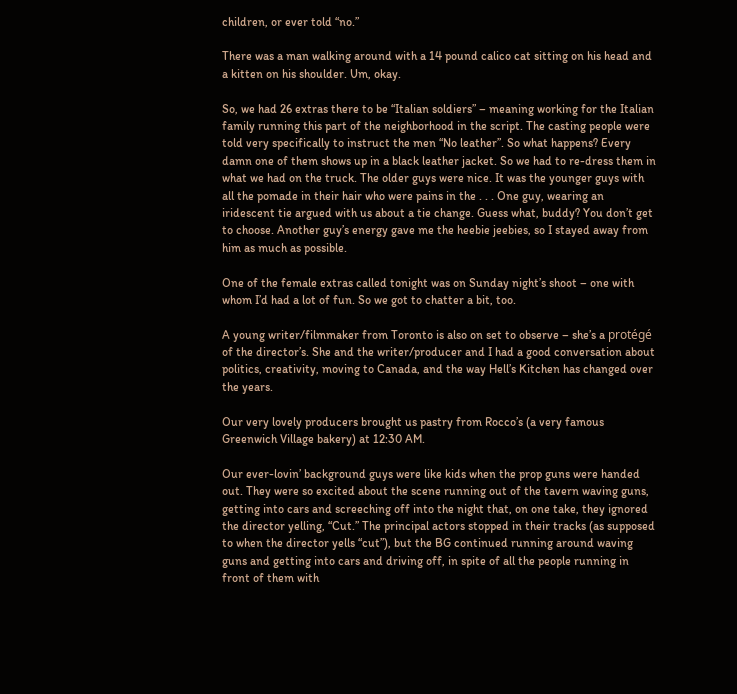children, or ever told “no.”

There was a man walking around with a 14 pound calico cat sitting on his head and a kitten on his shoulder. Um, okay.

So, we had 26 extras there to be “Italian soldiers” – meaning working for the Italian family running this part of the neighborhood in the script. The casting people were told very specifically to instruct the men “No leather”. So what happens? Every damn one of them shows up in a black leather jacket. So we had to re-dress them in what we had on the truck. The older guys were nice. It was the younger guys with all the pomade in their hair who were pains in the . . . One guy, wearing an iridescent tie argued with us about a tie change. Guess what, buddy? You don’t get to choose. Another guy’s energy gave me the heebie jeebies, so I stayed away from him as much as possible.

One of the female extras called tonight was on Sunday night’s shoot – one with whom I’d had a lot of fun. So we got to chatter a bit, too.

A young writer/filmmaker from Toronto is also on set to observe – she’s a protégé of the director’s. She and the writer/producer and I had a good conversation about politics, creativity, moving to Canada, and the way Hell’s Kitchen has changed over the years.

Our very lovely producers brought us pastry from Rocco’s (a very famous Greenwich Village bakery) at 12:30 AM.

Our ever-lovin’ background guys were like kids when the prop guns were handed out. They were so excited about the scene running out of the tavern waving guns, getting into cars and screeching off into the night that, on one take, they ignored the director yelling, “Cut.” The principal actors stopped in their tracks (as supposed to when the director yells “cut”), but the BG continued running around waving guns and getting into cars and driving off, in spite of all the people running in front of them with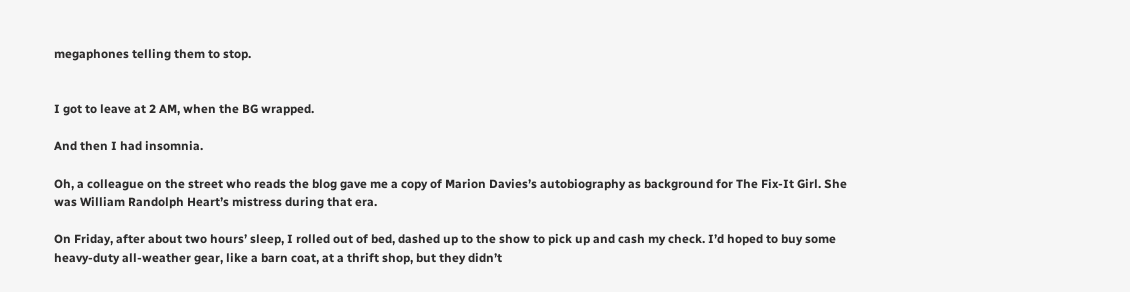megaphones telling them to stop.


I got to leave at 2 AM, when the BG wrapped.

And then I had insomnia.

Oh, a colleague on the street who reads the blog gave me a copy of Marion Davies’s autobiography as background for The Fix-It Girl. She was William Randolph Heart’s mistress during that era.

On Friday, after about two hours’ sleep, I rolled out of bed, dashed up to the show to pick up and cash my check. I’d hoped to buy some heavy-duty all-weather gear, like a barn coat, at a thrift shop, but they didn’t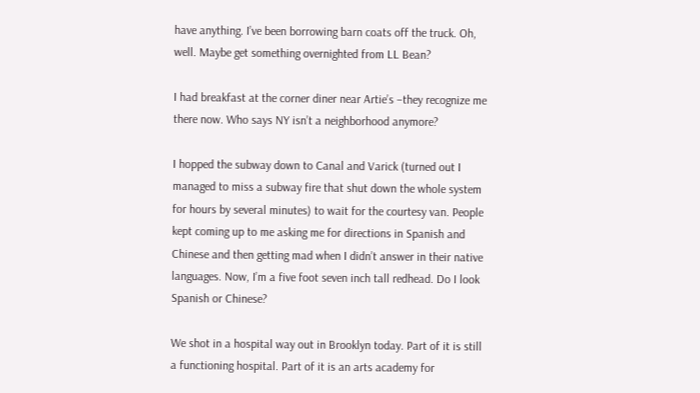have anything. I’ve been borrowing barn coats off the truck. Oh, well. Maybe get something overnighted from LL Bean?

I had breakfast at the corner diner near Artie’s –they recognize me there now. Who says NY isn’t a neighborhood anymore?

I hopped the subway down to Canal and Varick (turned out I managed to miss a subway fire that shut down the whole system for hours by several minutes) to wait for the courtesy van. People kept coming up to me asking me for directions in Spanish and Chinese and then getting mad when I didn’t answer in their native languages. Now, I’m a five foot seven inch tall redhead. Do I look Spanish or Chinese?

We shot in a hospital way out in Brooklyn today. Part of it is still a functioning hospital. Part of it is an arts academy for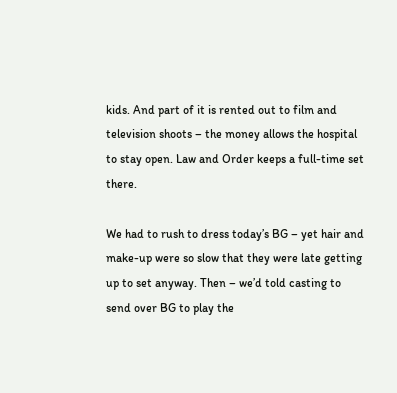kids. And part of it is rented out to film and television shoots – the money allows the hospital to stay open. Law and Order keeps a full-time set there.

We had to rush to dress today’s BG – yet hair and make-up were so slow that they were late getting up to set anyway. Then – we’d told casting to send over BG to play the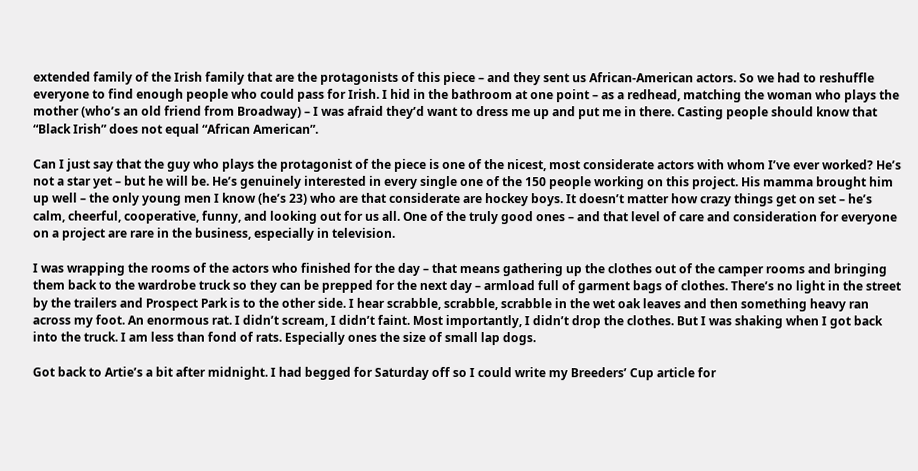extended family of the Irish family that are the protagonists of this piece – and they sent us African-American actors. So we had to reshuffle everyone to find enough people who could pass for Irish. I hid in the bathroom at one point – as a redhead, matching the woman who plays the mother (who’s an old friend from Broadway) – I was afraid they’d want to dress me up and put me in there. Casting people should know that “Black Irish” does not equal “African American”.

Can I just say that the guy who plays the protagonist of the piece is one of the nicest, most considerate actors with whom I’ve ever worked? He’s not a star yet – but he will be. He’s genuinely interested in every single one of the 150 people working on this project. His mamma brought him up well – the only young men I know (he’s 23) who are that considerate are hockey boys. It doesn’t matter how crazy things get on set – he’s calm, cheerful, cooperative, funny, and looking out for us all. One of the truly good ones – and that level of care and consideration for everyone on a project are rare in the business, especially in television.

I was wrapping the rooms of the actors who finished for the day – that means gathering up the clothes out of the camper rooms and bringing them back to the wardrobe truck so they can be prepped for the next day – armload full of garment bags of clothes. There’s no light in the street by the trailers and Prospect Park is to the other side. I hear scrabble, scrabble, scrabble in the wet oak leaves and then something heavy ran across my foot. An enormous rat. I didn’t scream, I didn’t faint. Most importantly, I didn’t drop the clothes. But I was shaking when I got back into the truck. I am less than fond of rats. Especially ones the size of small lap dogs.

Got back to Artie’s a bit after midnight. I had begged for Saturday off so I could write my Breeders’ Cup article for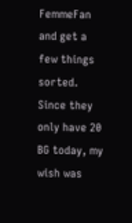FemmeFan and get a few things sorted. Since they only have 20 BG today, my wish was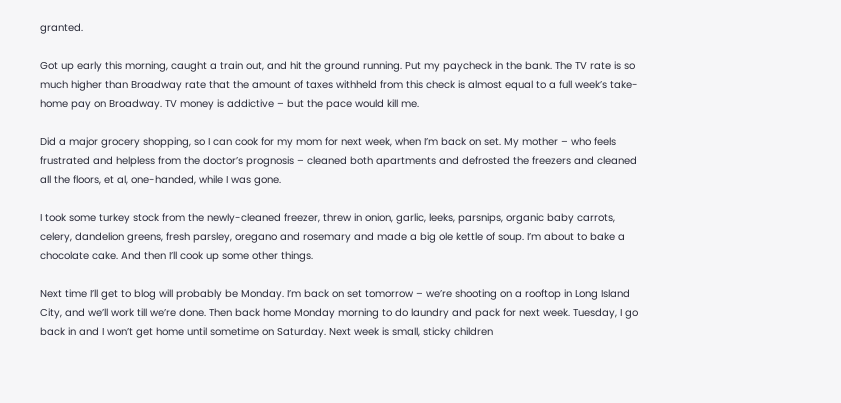granted.

Got up early this morning, caught a train out, and hit the ground running. Put my paycheck in the bank. The TV rate is so much higher than Broadway rate that the amount of taxes withheld from this check is almost equal to a full week’s take-home pay on Broadway. TV money is addictive – but the pace would kill me.

Did a major grocery shopping, so I can cook for my mom for next week, when I’m back on set. My mother – who feels frustrated and helpless from the doctor’s prognosis – cleaned both apartments and defrosted the freezers and cleaned all the floors, et al, one-handed, while I was gone.

I took some turkey stock from the newly-cleaned freezer, threw in onion, garlic, leeks, parsnips, organic baby carrots, celery, dandelion greens, fresh parsley, oregano and rosemary and made a big ole kettle of soup. I’m about to bake a chocolate cake. And then I’ll cook up some other things.

Next time I’ll get to blog will probably be Monday. I’m back on set tomorrow – we’re shooting on a rooftop in Long Island City, and we’ll work till we’re done. Then back home Monday morning to do laundry and pack for next week. Tuesday, I go back in and I won’t get home until sometime on Saturday. Next week is small, sticky children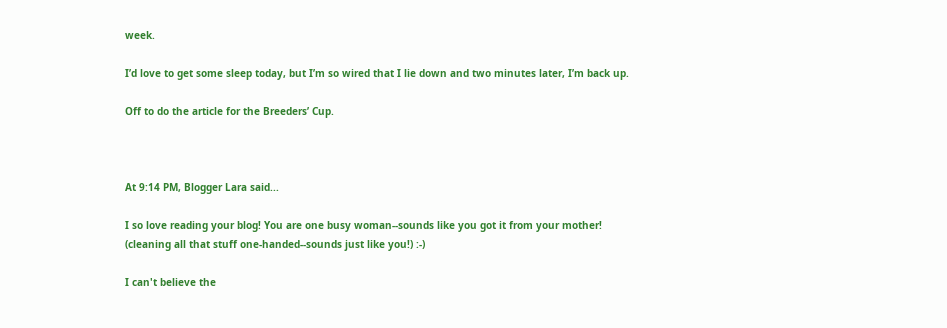week.

I’d love to get some sleep today, but I’m so wired that I lie down and two minutes later, I’m back up.

Off to do the article for the Breeders’ Cup.



At 9:14 PM, Blogger Lara said...

I so love reading your blog! You are one busy woman--sounds like you got it from your mother! (cleaning all that stuff one-handed--sounds just like you!) :-)

I can't believe the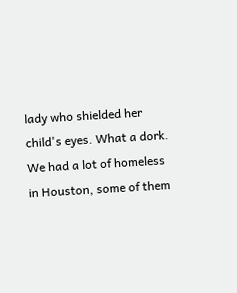lady who shielded her child's eyes. What a dork. We had a lot of homeless in Houston, some of them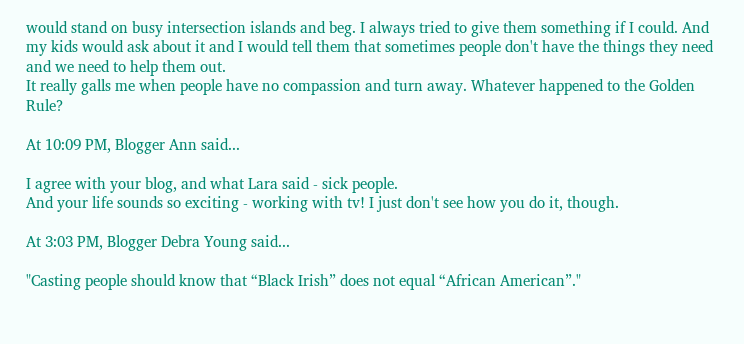would stand on busy intersection islands and beg. I always tried to give them something if I could. And my kids would ask about it and I would tell them that sometimes people don't have the things they need and we need to help them out.
It really galls me when people have no compassion and turn away. Whatever happened to the Golden Rule?

At 10:09 PM, Blogger Ann said...

I agree with your blog, and what Lara said - sick people.
And your life sounds so exciting - working with tv! I just don't see how you do it, though.

At 3:03 PM, Blogger Debra Young said...

"Casting people should know that “Black Irish” does not equal “African American”."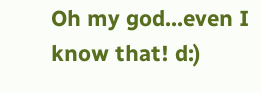Oh my god...even I know that! d:)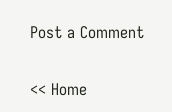Post a Comment

<< Home